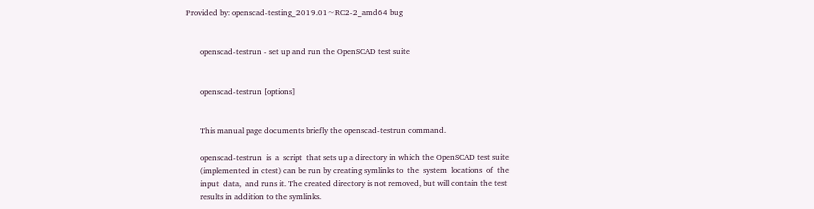Provided by: openscad-testing_2019.01~RC2-2_amd64 bug


       openscad-testrun - set up and run the OpenSCAD test suite


       openscad-testrun [options]


       This manual page documents briefly the openscad-testrun command.

       openscad-testrun  is  a  script  that sets up a directory in which the OpenSCAD test suite
       (implemented in ctest) can be run by creating symlinks to  the  system  locations  of  the
       input  data,  and runs it. The created directory is not removed, but will contain the test
       results in addition to the symlinks.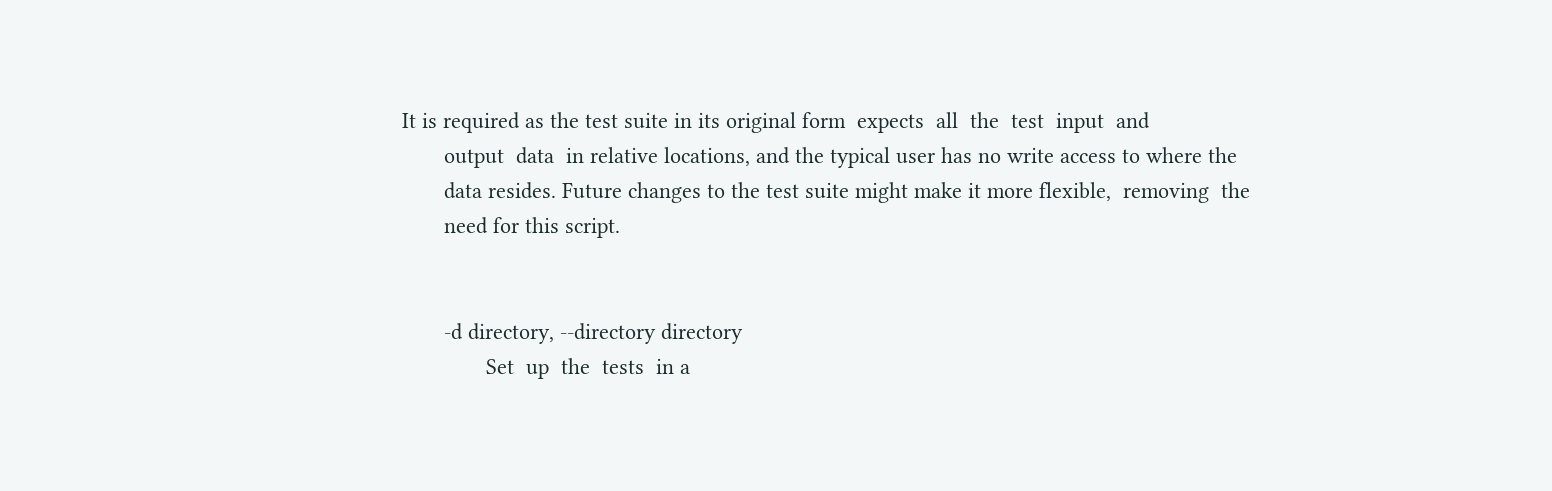It is required as the test suite in its original form  expects  all  the  test  input  and
       output  data  in relative locations, and the typical user has no write access to where the
       data resides. Future changes to the test suite might make it more flexible,  removing  the
       need for this script.


       -d directory, --directory directory
              Set  up  the  tests  in a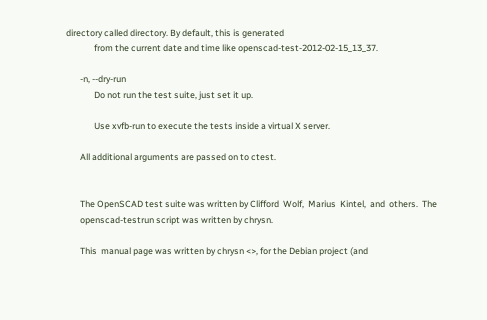directory called directory. By default, this is generated
              from the current date and time like openscad-test-2012-02-15_13_37.

       -n, --dry-run
              Do not run the test suite, just set it up.

              Use xvfb-run to execute the tests inside a virtual X server.

       All additional arguments are passed on to ctest.


       The OpenSCAD test suite was written by Clifford  Wolf,  Marius  Kintel,  and  others.  The
       openscad-testrun script was written by chrysn.

       This  manual page was written by chrysn <>, for the Debian project (and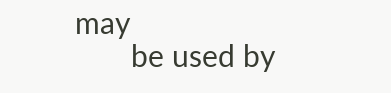may
       be used by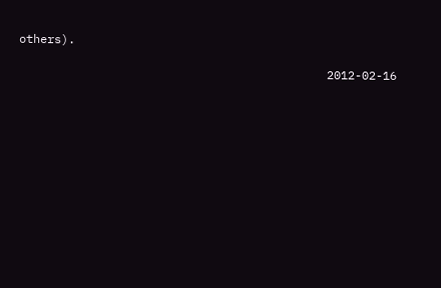others).

                                            2012-02-16